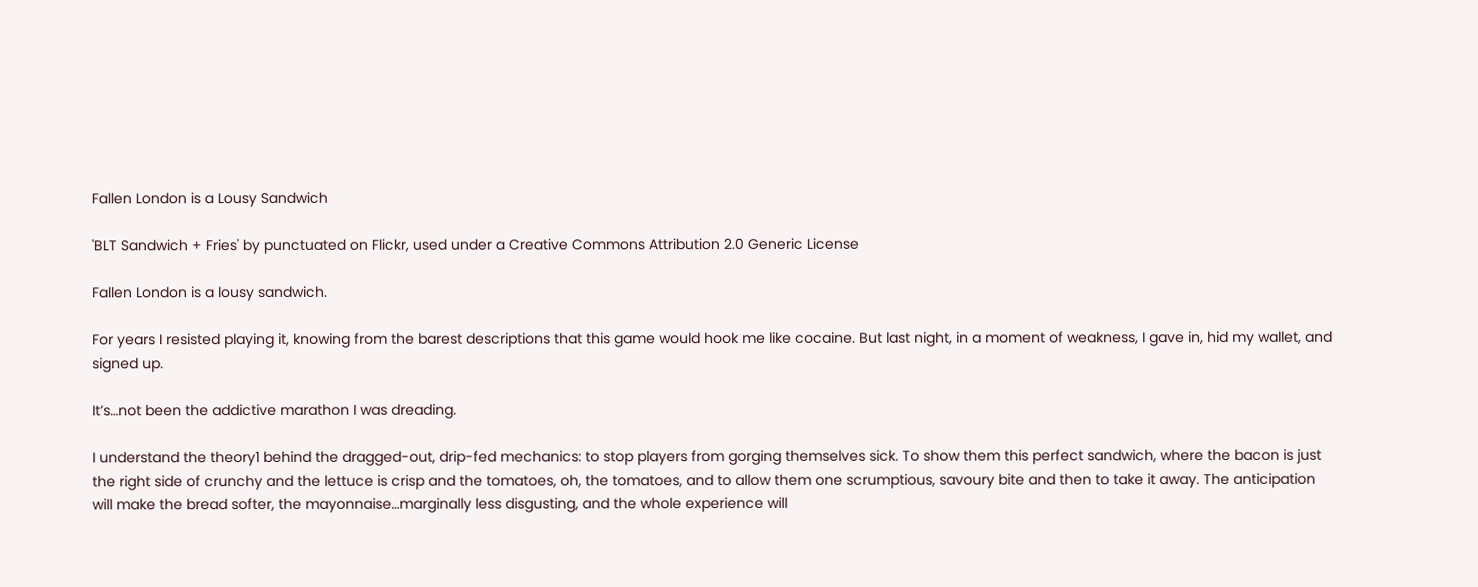Fallen London is a Lousy Sandwich

'BLT Sandwich + Fries' by punctuated on Flickr, used under a Creative Commons Attribution 2.0 Generic License

Fallen London is a lousy sandwich.

For years I resisted playing it, knowing from the barest descriptions that this game would hook me like cocaine. But last night, in a moment of weakness, I gave in, hid my wallet, and signed up.

It’s…not been the addictive marathon I was dreading.

I understand the theory1 behind the dragged-out, drip-fed mechanics: to stop players from gorging themselves sick. To show them this perfect sandwich, where the bacon is just the right side of crunchy and the lettuce is crisp and the tomatoes, oh, the tomatoes, and to allow them one scrumptious, savoury bite and then to take it away. The anticipation will make the bread softer, the mayonnaise…marginally less disgusting, and the whole experience will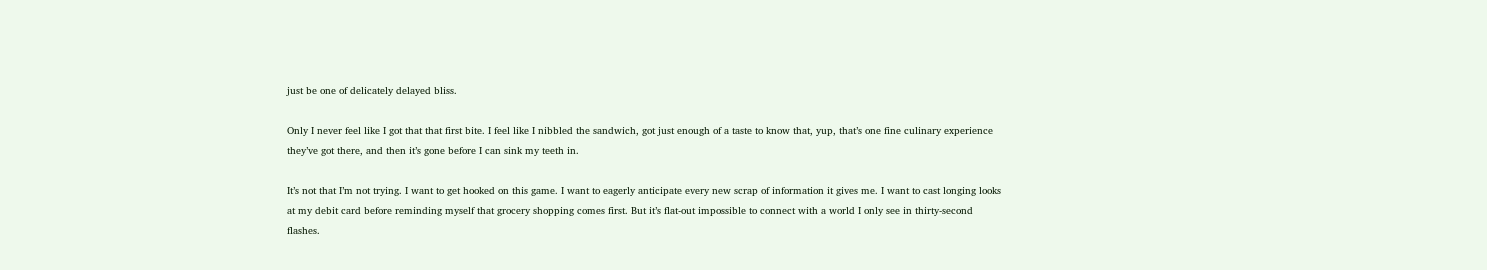just be one of delicately delayed bliss.

Only I never feel like I got that that first bite. I feel like I nibbled the sandwich, got just enough of a taste to know that, yup, that’s one fine culinary experience they’ve got there, and then it’s gone before I can sink my teeth in.

It’s not that I’m not trying. I want to get hooked on this game. I want to eagerly anticipate every new scrap of information it gives me. I want to cast longing looks at my debit card before reminding myself that grocery shopping comes first. But it’s flat-out impossible to connect with a world I only see in thirty-second flashes.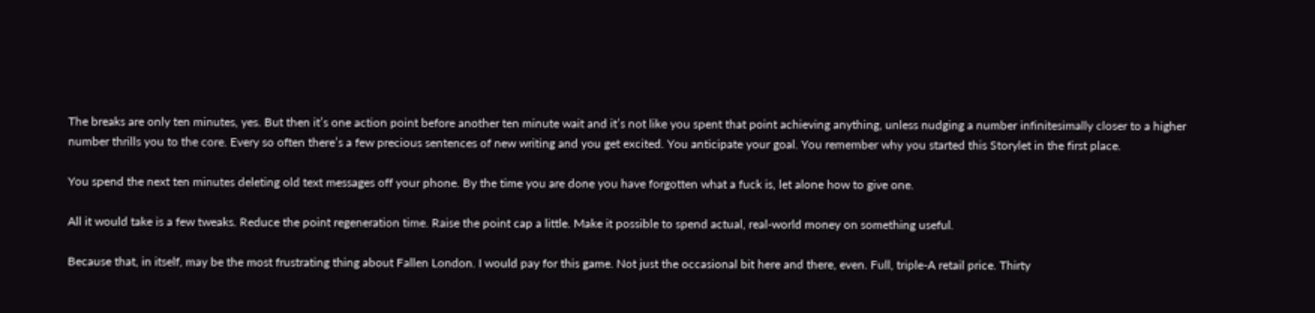The breaks are only ten minutes, yes. But then it’s one action point before another ten minute wait and it’s not like you spent that point achieving anything, unless nudging a number infinitesimally closer to a higher number thrills you to the core. Every so often there’s a few precious sentences of new writing and you get excited. You anticipate your goal. You remember why you started this Storylet in the first place.

You spend the next ten minutes deleting old text messages off your phone. By the time you are done you have forgotten what a fuck is, let alone how to give one.

All it would take is a few tweaks. Reduce the point regeneration time. Raise the point cap a little. Make it possible to spend actual, real-world money on something useful.

Because that, in itself, may be the most frustrating thing about Fallen London. I would pay for this game. Not just the occasional bit here and there, even. Full, triple-A retail price. Thirty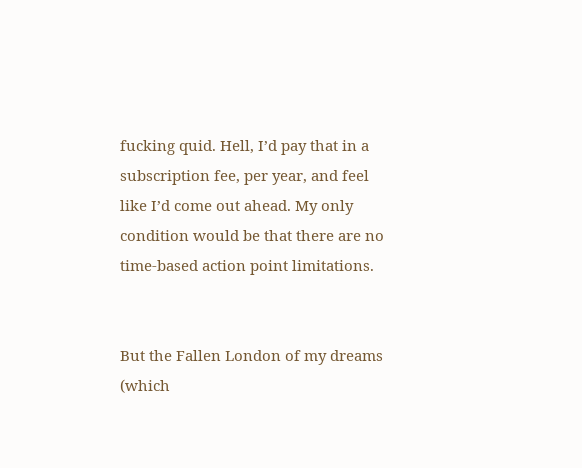fucking quid. Hell, I’d pay that in a subscription fee, per year, and feel like I’d come out ahead. My only condition would be that there are no time-based action point limitations.


But the Fallen London of my dreams (which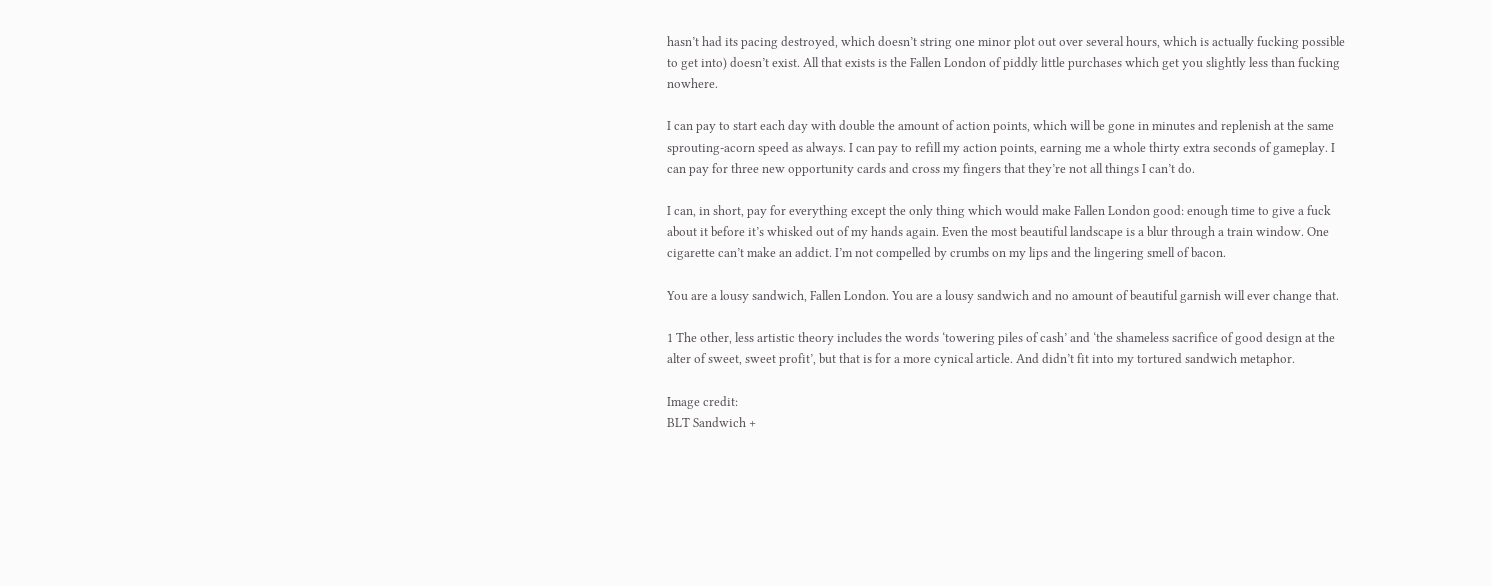hasn’t had its pacing destroyed, which doesn’t string one minor plot out over several hours, which is actually fucking possible to get into) doesn’t exist. All that exists is the Fallen London of piddly little purchases which get you slightly less than fucking nowhere.

I can pay to start each day with double the amount of action points, which will be gone in minutes and replenish at the same sprouting-acorn speed as always. I can pay to refill my action points, earning me a whole thirty extra seconds of gameplay. I can pay for three new opportunity cards and cross my fingers that they’re not all things I can’t do.

I can, in short, pay for everything except the only thing which would make Fallen London good: enough time to give a fuck about it before it’s whisked out of my hands again. Even the most beautiful landscape is a blur through a train window. One cigarette can’t make an addict. I’m not compelled by crumbs on my lips and the lingering smell of bacon.

You are a lousy sandwich, Fallen London. You are a lousy sandwich and no amount of beautiful garnish will ever change that.

1 The other, less artistic theory includes the words ‘towering piles of cash’ and ‘the shameless sacrifice of good design at the alter of sweet, sweet profit’, but that is for a more cynical article. And didn’t fit into my tortured sandwich metaphor.

Image credit:
BLT Sandwich +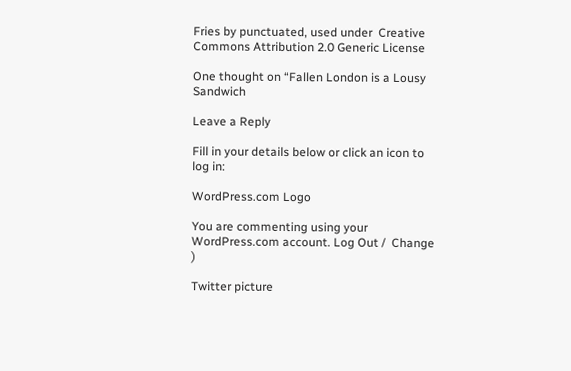Fries by punctuated, used under  Creative Commons Attribution 2.0 Generic License

One thought on “Fallen London is a Lousy Sandwich

Leave a Reply

Fill in your details below or click an icon to log in:

WordPress.com Logo

You are commenting using your WordPress.com account. Log Out /  Change )

Twitter picture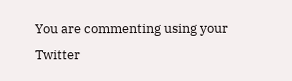You are commenting using your Twitter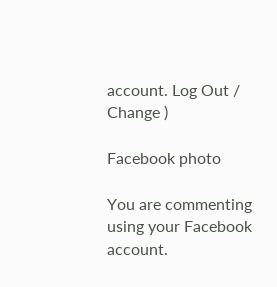account. Log Out /  Change )

Facebook photo

You are commenting using your Facebook account.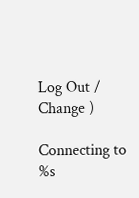Log Out /  Change )

Connecting to %s